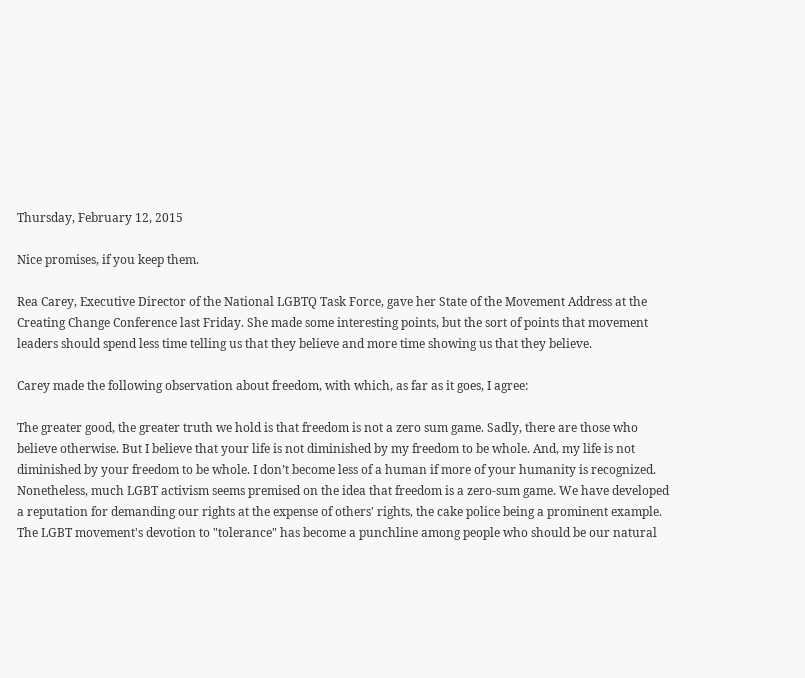Thursday, February 12, 2015

Nice promises, if you keep them.

Rea Carey, Executive Director of the National LGBTQ Task Force, gave her State of the Movement Address at the Creating Change Conference last Friday. She made some interesting points, but the sort of points that movement leaders should spend less time telling us that they believe and more time showing us that they believe.

Carey made the following observation about freedom, with which, as far as it goes, I agree:

The greater good, the greater truth we hold is that freedom is not a zero sum game. Sadly, there are those who believe otherwise. But I believe that your life is not diminished by my freedom to be whole. And, my life is not diminished by your freedom to be whole. I don’t become less of a human if more of your humanity is recognized.
Nonetheless, much LGBT activism seems premised on the idea that freedom is a zero-sum game. We have developed a reputation for demanding our rights at the expense of others' rights, the cake police being a prominent example. The LGBT movement's devotion to "tolerance" has become a punchline among people who should be our natural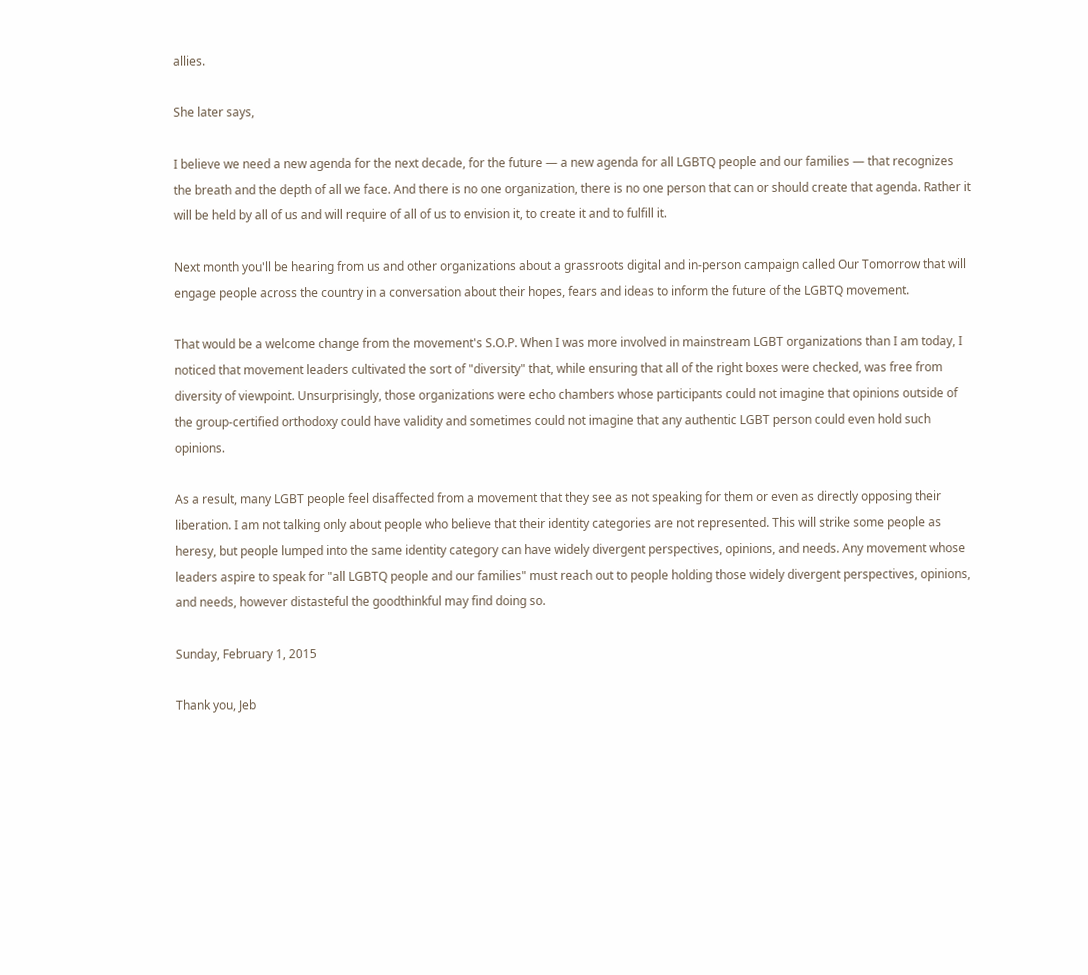allies.

She later says,

I believe we need a new agenda for the next decade, for the future — a new agenda for all LGBTQ people and our families — that recognizes the breath and the depth of all we face. And there is no one organization, there is no one person that can or should create that agenda. Rather it will be held by all of us and will require of all of us to envision it, to create it and to fulfill it.

Next month you'll be hearing from us and other organizations about a grassroots digital and in-person campaign called Our Tomorrow that will engage people across the country in a conversation about their hopes, fears and ideas to inform the future of the LGBTQ movement.

That would be a welcome change from the movement's S.O.P. When I was more involved in mainstream LGBT organizations than I am today, I noticed that movement leaders cultivated the sort of "diversity" that, while ensuring that all of the right boxes were checked, was free from diversity of viewpoint. Unsurprisingly, those organizations were echo chambers whose participants could not imagine that opinions outside of the group-certified orthodoxy could have validity and sometimes could not imagine that any authentic LGBT person could even hold such opinions.

As a result, many LGBT people feel disaffected from a movement that they see as not speaking for them or even as directly opposing their liberation. I am not talking only about people who believe that their identity categories are not represented. This will strike some people as heresy, but people lumped into the same identity category can have widely divergent perspectives, opinions, and needs. Any movement whose leaders aspire to speak for "all LGBTQ people and our families" must reach out to people holding those widely divergent perspectives, opinions, and needs, however distasteful the goodthinkful may find doing so.

Sunday, February 1, 2015

Thank you, Jeb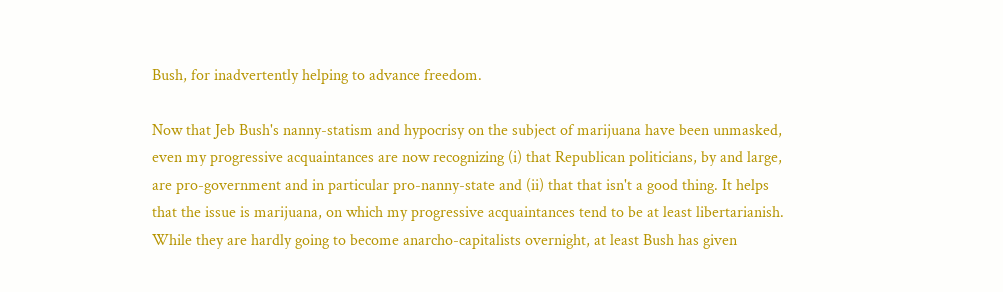Bush, for inadvertently helping to advance freedom.

Now that Jeb Bush's nanny-statism and hypocrisy on the subject of marijuana have been unmasked, even my progressive acquaintances are now recognizing (i) that Republican politicians, by and large, are pro-government and in particular pro-nanny-state and (ii) that that isn't a good thing. It helps that the issue is marijuana, on which my progressive acquaintances tend to be at least libertarianish. While they are hardly going to become anarcho-capitalists overnight, at least Bush has given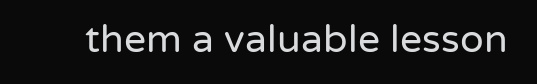them a valuable lesson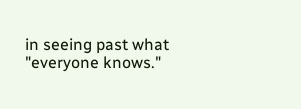in seeing past what "everyone knows."